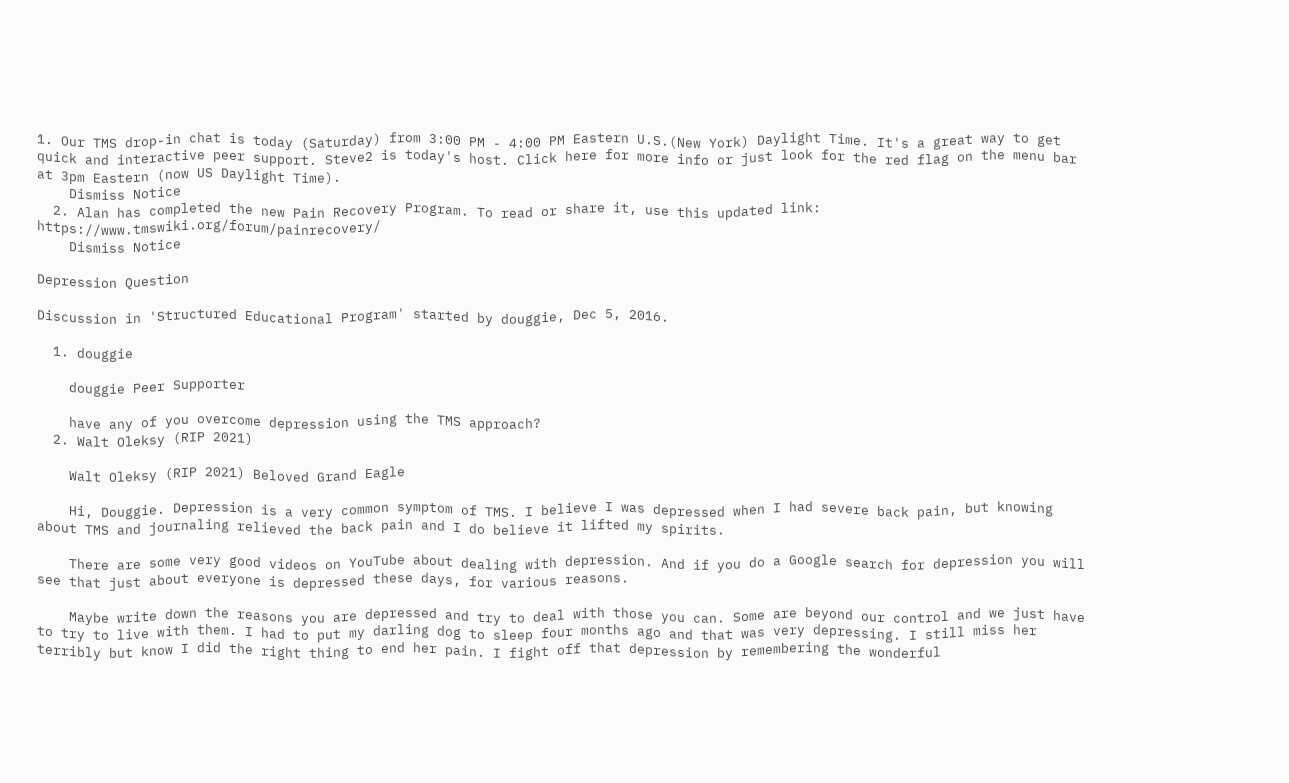1. Our TMS drop-in chat is today (Saturday) from 3:00 PM - 4:00 PM Eastern U.S.(New York) Daylight Time. It's a great way to get quick and interactive peer support. Steve2 is today's host. Click here for more info or just look for the red flag on the menu bar at 3pm Eastern (now US Daylight Time).
    Dismiss Notice
  2. Alan has completed the new Pain Recovery Program. To read or share it, use this updated link: https://www.tmswiki.org/forum/painrecovery/
    Dismiss Notice

Depression Question

Discussion in 'Structured Educational Program' started by douggie, Dec 5, 2016.

  1. douggie

    douggie Peer Supporter

    have any of you overcome depression using the TMS approach?
  2. Walt Oleksy (RIP 2021)

    Walt Oleksy (RIP 2021) Beloved Grand Eagle

    Hi, Douggie. Depression is a very common symptom of TMS. I believe I was depressed when I had severe back pain, but knowing about TMS and journaling relieved the back pain and I do believe it lifted my spirits.

    There are some very good videos on YouTube about dealing with depression. And if you do a Google search for depression you will see that just about everyone is depressed these days, for various reasons.

    Maybe write down the reasons you are depressed and try to deal with those you can. Some are beyond our control and we just have to try to live with them. I had to put my darling dog to sleep four months ago and that was very depressing. I still miss her terribly but know I did the right thing to end her pain. I fight off that depression by remembering the wonderful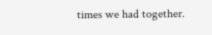times we had together.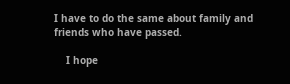I have to do the same about family and friends who have passed.

    I hope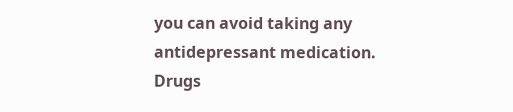you can avoid taking any antidepressant medication. Drugs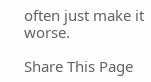often just make it worse.

Share This Page